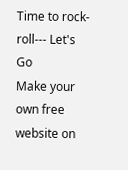Time to rock-roll--- Let's Go
Make your own free website on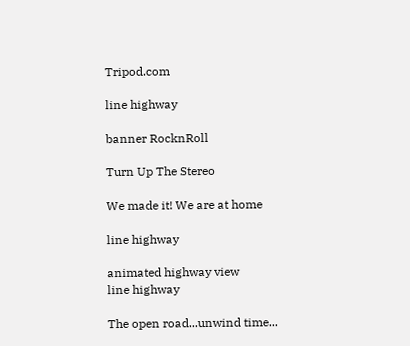Tripod.com

line highway

banner RocknRoll

Turn Up The Stereo

We made it! We are at home

line highway

animated highway view
line highway

The open road...unwind time...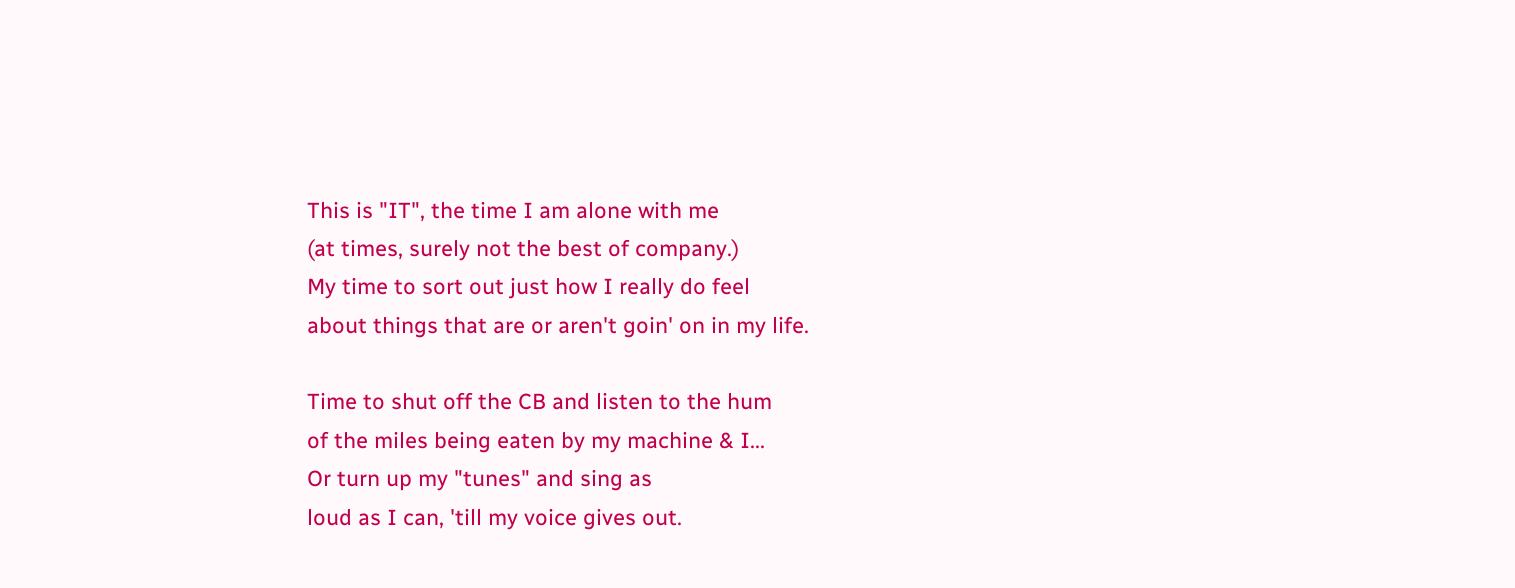This is "IT", the time I am alone with me
(at times, surely not the best of company.)
My time to sort out just how I really do feel
about things that are or aren't goin' on in my life.

Time to shut off the CB and listen to the hum
of the miles being eaten by my machine & I...
Or turn up my "tunes" and sing as
loud as I can, 'till my voice gives out.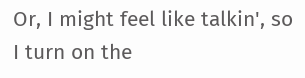Or, I might feel like talkin', so I turn on the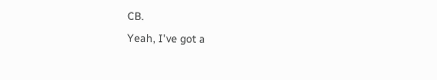CB.
Yeah, I've got a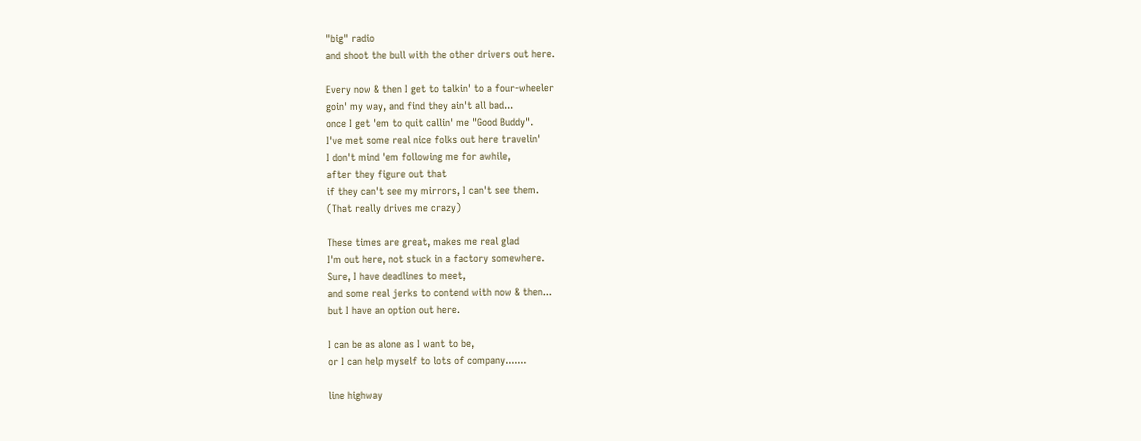"big" radio
and shoot the bull with the other drivers out here.

Every now & then I get to talkin' to a four-wheeler
goin' my way, and find they ain't all bad...
once I get 'em to quit callin' me "Good Buddy".
I've met some real nice folks out here travelin'
I don't mind 'em following me for awhile,
after they figure out that
if they can't see my mirrors, I can't see them.
(That really drives me crazy)

These times are great, makes me real glad
I'm out here, not stuck in a factory somewhere.
Sure, I have deadlines to meet,
and some real jerks to contend with now & then...
but I have an option out here.

I can be as alone as I want to be,
or I can help myself to lots of company.......

line highway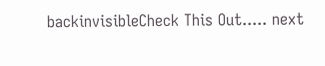backinvisibleCheck This Out..... next